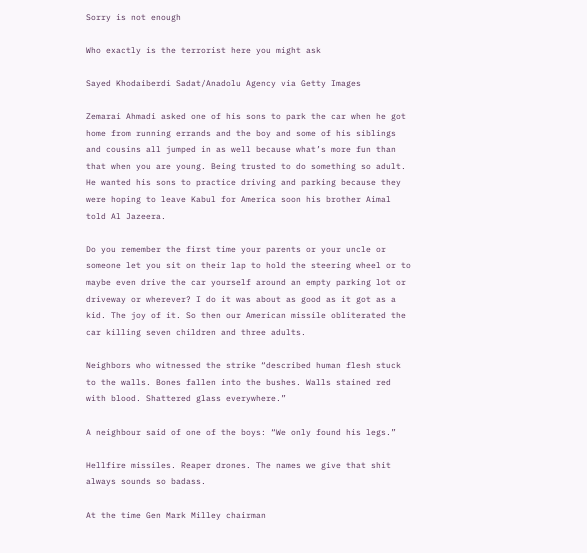Sorry is not enough

Who exactly is the terrorist here you might ask

Sayed Khodaiberdi Sadat/Anadolu Agency via Getty Images

Zemarai Ahmadi asked one of his sons to park the car when he got home from running errands and the boy and some of his siblings and cousins all jumped in as well because what’s more fun than that when you are young. Being trusted to do something so adult. He wanted his sons to practice driving and parking because they were hoping to leave Kabul for America soon his brother Aimal told Al Jazeera.

Do you remember the first time your parents or your uncle or someone let you sit on their lap to hold the steering wheel or to maybe even drive the car yourself around an empty parking lot or driveway or wherever? I do it was about as good as it got as a kid. The joy of it. So then our American missile obliterated the car killing seven children and three adults.

Neighbors who witnessed the strike “described human flesh stuck to the walls. Bones fallen into the bushes. Walls stained red with blood. Shattered glass everywhere.”

A neighbour said of one of the boys: “We only found his legs.”

Hellfire missiles. Reaper drones. The names we give that shit always sounds so badass.

At the time Gen Mark Milley chairman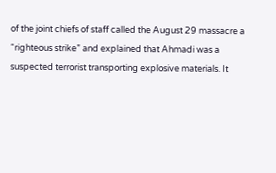of the joint chiefs of staff called the August 29 massacre a “righteous strike” and explained that Ahmadi was a suspected terrorist transporting explosive materials. It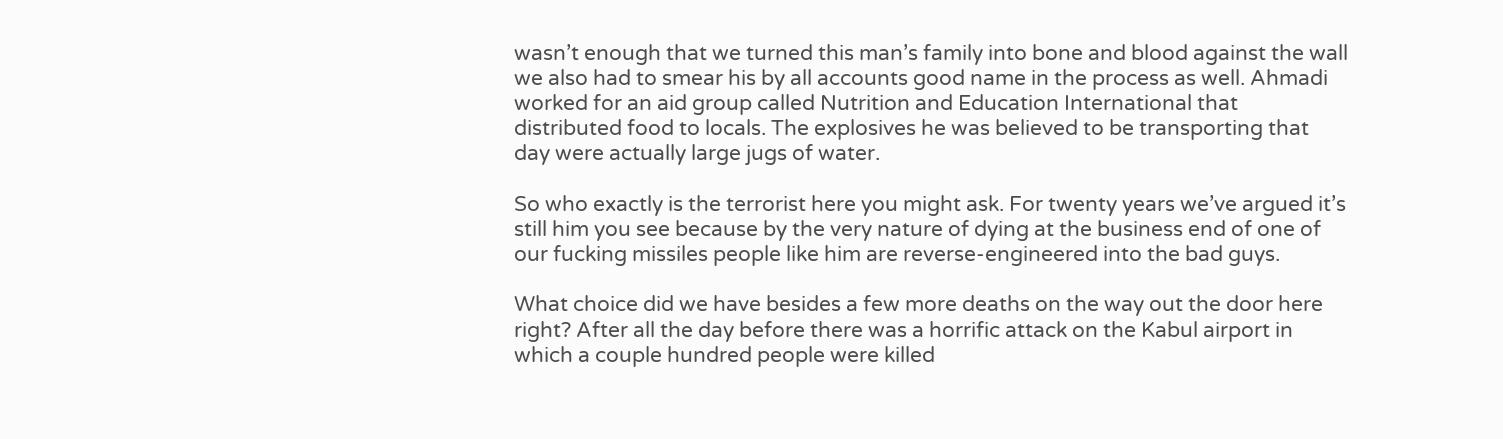wasn’t enough that we turned this man’s family into bone and blood against the wall we also had to smear his by all accounts good name in the process as well. Ahmadi worked for an aid group called Nutrition and Education International that distributed food to locals. The explosives he was believed to be transporting that day were actually large jugs of water.

So who exactly is the terrorist here you might ask. For twenty years we’ve argued it’s still him you see because by the very nature of dying at the business end of one of our fucking missiles people like him are reverse-engineered into the bad guys.

What choice did we have besides a few more deaths on the way out the door here right? After all the day before there was a horrific attack on the Kabul airport in which a couple hundred people were killed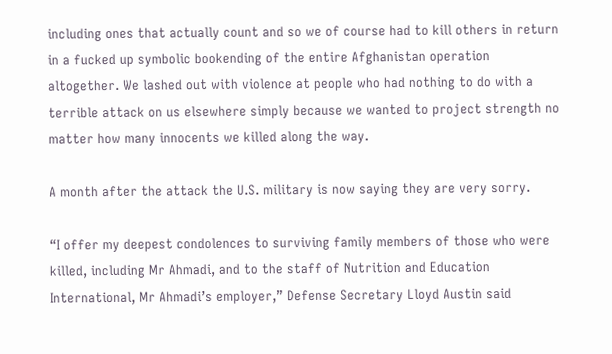including ones that actually count and so we of course had to kill others in return in a fucked up symbolic bookending of the entire Afghanistan operation altogether. We lashed out with violence at people who had nothing to do with a terrible attack on us elsewhere simply because we wanted to project strength no matter how many innocents we killed along the way.

A month after the attack the U.S. military is now saying they are very sorry.

“I offer my deepest condolences to surviving family members of those who were killed, including Mr Ahmadi, and to the staff of Nutrition and Education International, Mr Ahmadi’s employer,” Defense Secretary Lloyd Austin said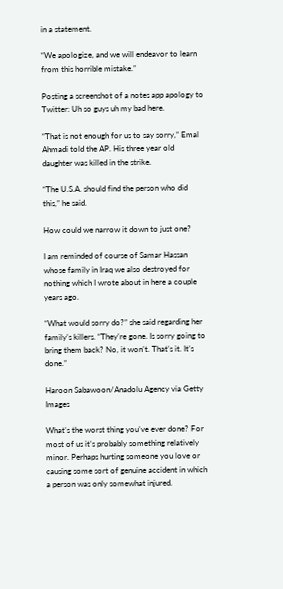in a statement.

“We apologize, and we will endeavor to learn from this horrible mistake.”

Posting a screenshot of a notes app apology to Twitter: Uh so guys uh my bad here.

“That is not enough for us to say sorry,” Emal Ahmadi told the AP. His three year old daughter was killed in the strike.

“The U.S.A. should find the person who did this,” he said.

How could we narrow it down to just one?

I am reminded of course of Samar Hassan whose family in Iraq we also destroyed for nothing which I wrote about in here a couple years ago.

“What would sorry do?” she said regarding her family’s killers. “They’re gone. Is sorry going to bring them back? No, it won’t. That’s it. It’s done.”

Haroon Sabawoon/Anadolu Agency via Getty Images

What’s the worst thing you’ve ever done? For most of us it’s probably something relatively minor. Perhaps hurting someone you love or causing some sort of genuine accident in which a person was only somewhat injured.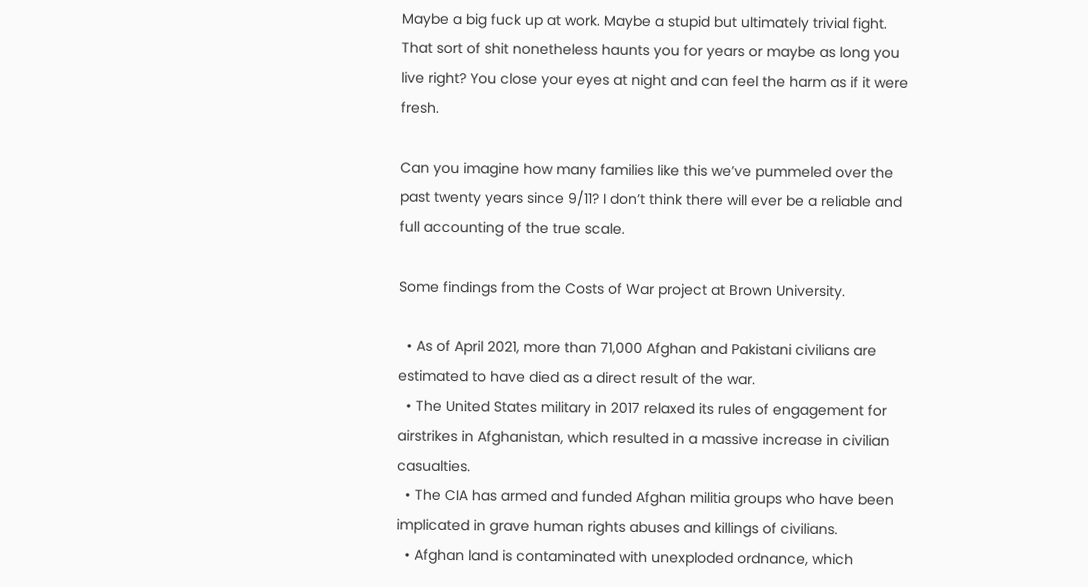Maybe a big fuck up at work. Maybe a stupid but ultimately trivial fight. That sort of shit nonetheless haunts you for years or maybe as long you live right? You close your eyes at night and can feel the harm as if it were fresh.

Can you imagine how many families like this we’ve pummeled over the past twenty years since 9/11? I don’t think there will ever be a reliable and full accounting of the true scale.

Some findings from the Costs of War project at Brown University.

  • As of April 2021, more than 71,000 Afghan and Pakistani civilians are estimated to have died as a direct result of the war.
  • The United States military in 2017 relaxed its rules of engagement for airstrikes in Afghanistan, which resulted in a massive increase in civilian casualties.
  • The CIA has armed and funded Afghan militia groups who have been implicated in grave human rights abuses and killings of civilians.
  • Afghan land is contaminated with unexploded ordnance, which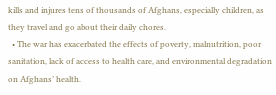kills and injures tens of thousands of Afghans, especially children, as they travel and go about their daily chores.
  • The war has exacerbated the effects of poverty, malnutrition, poor sanitation, lack of access to health care, and environmental degradation on Afghans’ health.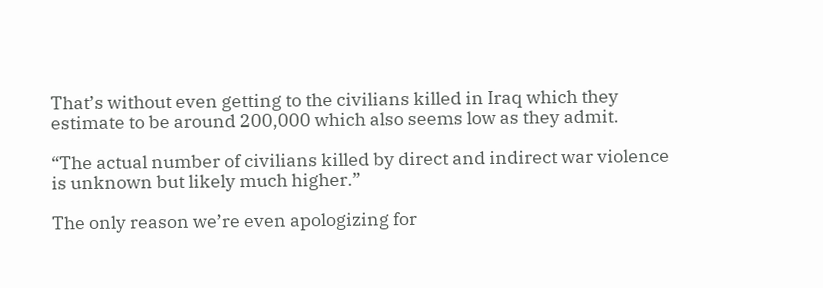That’s without even getting to the civilians killed in Iraq which they estimate to be around 200,000 which also seems low as they admit.

“The actual number of civilians killed by direct and indirect war violence is unknown but likely much higher.”

The only reason we’re even apologizing for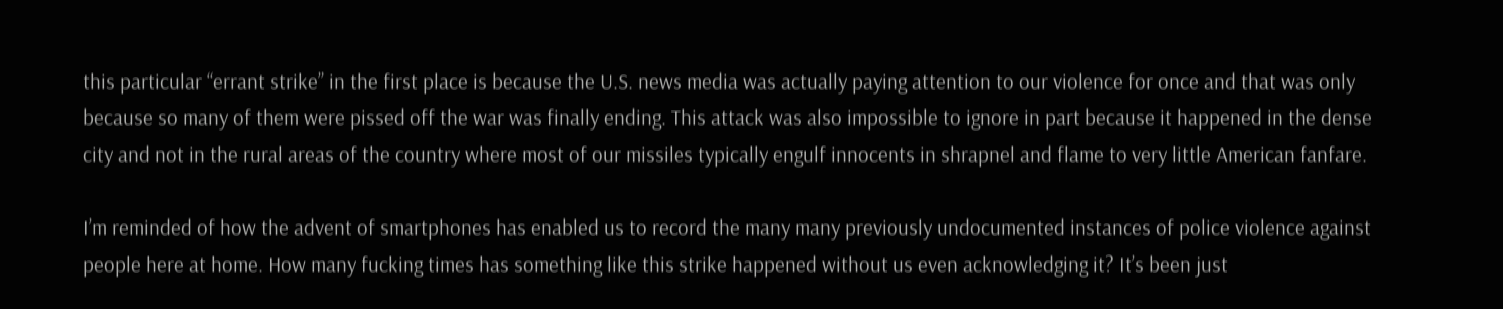this particular “errant strike” in the first place is because the U.S. news media was actually paying attention to our violence for once and that was only because so many of them were pissed off the war was finally ending. This attack was also impossible to ignore in part because it happened in the dense city and not in the rural areas of the country where most of our missiles typically engulf innocents in shrapnel and flame to very little American fanfare.

I’m reminded of how the advent of smartphones has enabled us to record the many many previously undocumented instances of police violence against people here at home. How many fucking times has something like this strike happened without us even acknowledging it? It’s been just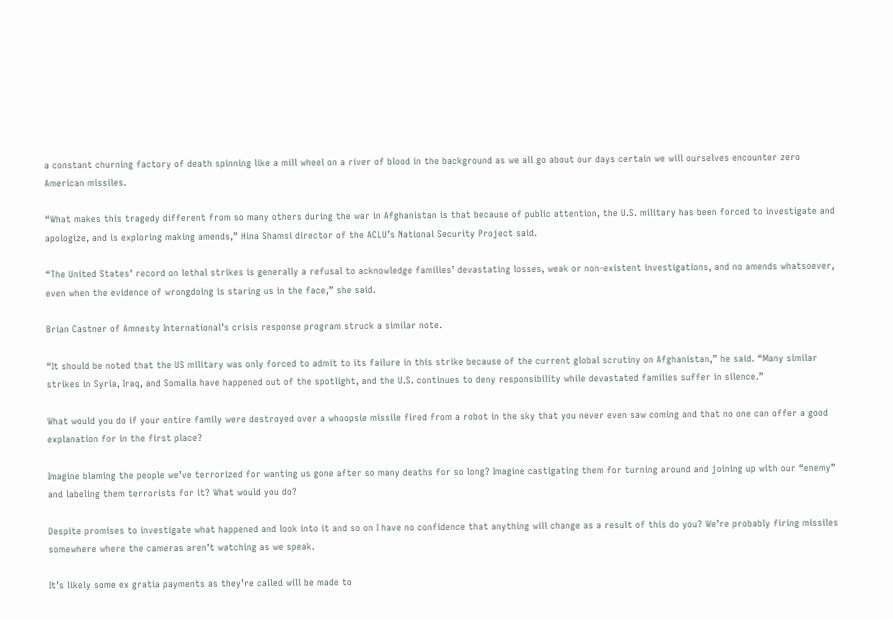a constant churning factory of death spinning like a mill wheel on a river of blood in the background as we all go about our days certain we will ourselves encounter zero American missiles.

“What makes this tragedy different from so many others during the war in Afghanistan is that because of public attention, the U.S. military has been forced to investigate and apologize, and is exploring making amends,” Hina Shamsi director of the ACLU’s National Security Project said.

“The United States’ record on lethal strikes is generally a refusal to acknowledge families’ devastating losses, weak or non-existent investigations, and no amends whatsoever, even when the evidence of wrongdoing is staring us in the face,” she said.

Brian Castner of Amnesty International’s crisis response program struck a similar note.

“It should be noted that the US military was only forced to admit to its failure in this strike because of the current global scrutiny on Afghanistan,” he said. “Many similar strikes in Syria, Iraq, and Somalia have happened out of the spotlight, and the U.S. continues to deny responsibility while devastated families suffer in silence.”

What would you do if your entire family were destroyed over a whoopsie missile fired from a robot in the sky that you never even saw coming and that no one can offer a good explanation for in the first place?

Imagine blaming the people we’ve terrorized for wanting us gone after so many deaths for so long? Imagine castigating them for turning around and joining up with our “enemy” and labeling them terrorists for it? What would you do?

Despite promises to investigate what happened and look into it and so on I have no confidence that anything will change as a result of this do you? We’re probably firing missiles somewhere where the cameras aren’t watching as we speak.

It’s likely some ex gratia payments as they’re called will be made to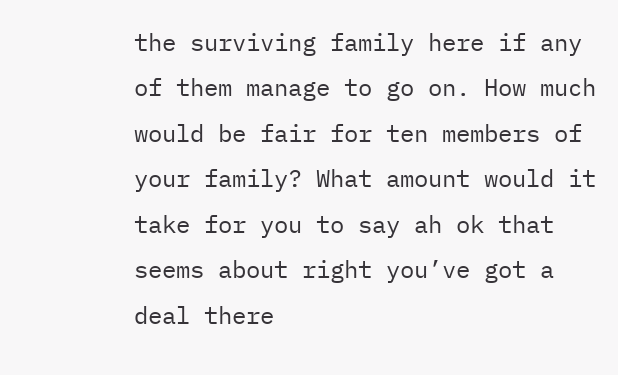the surviving family here if any of them manage to go on. How much would be fair for ten members of your family? What amount would it take for you to say ah ok that seems about right you’ve got a deal there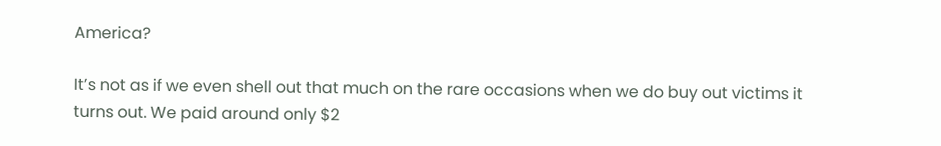America?

It’s not as if we even shell out that much on the rare occasions when we do buy out victims it turns out. We paid around only $2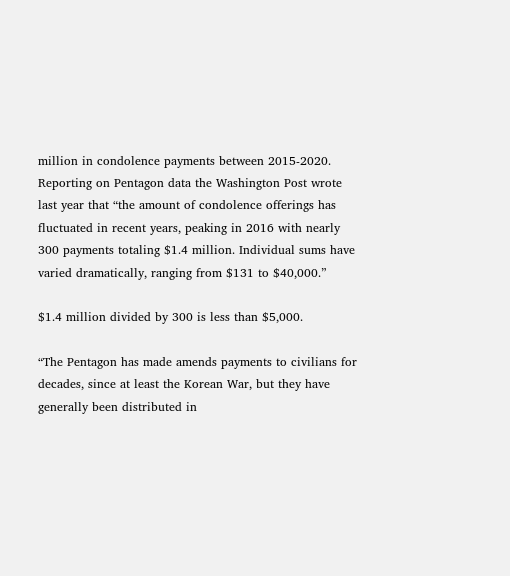million in condolence payments between 2015-2020. Reporting on Pentagon data the Washington Post wrote last year that “the amount of condolence offerings has fluctuated in recent years, peaking in 2016 with nearly 300 payments totaling $1.4 million. Individual sums have varied dramatically, ranging from $131 to $40,000.”

$1.4 million divided by 300 is less than $5,000.

“The Pentagon has made amends payments to civilians for decades, since at least the Korean War, but they have generally been distributed in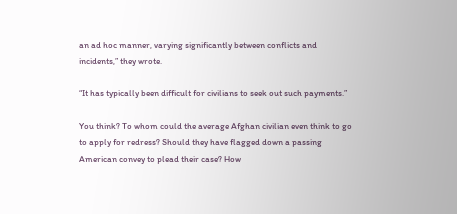an ad hoc manner, varying significantly between conflicts and incidents,” they wrote.

“It has typically been difficult for civilians to seek out such payments.”

You think? To whom could the average Afghan civilian even think to go to apply for redress? Should they have flagged down a passing American convey to plead their case? How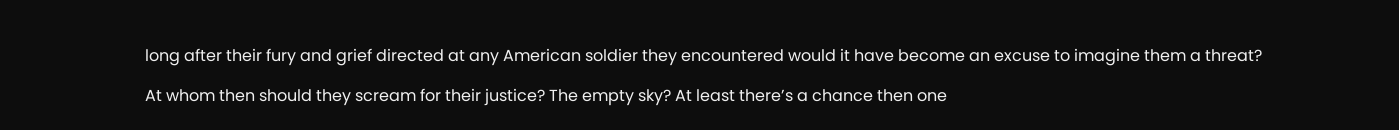long after their fury and grief directed at any American soldier they encountered would it have become an excuse to imagine them a threat?

At whom then should they scream for their justice? The empty sky? At least there’s a chance then one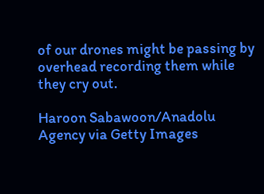of our drones might be passing by overhead recording them while they cry out.

Haroon Sabawoon/Anadolu Agency via Getty Images